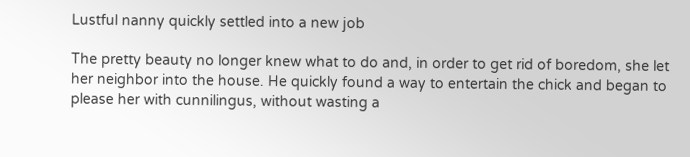Lustful nanny quickly settled into a new job

The pretty beauty no longer knew what to do and, in order to get rid of boredom, she let her neighbor into the house. He quickly found a way to entertain the chick and began to please her with cunnilingus, without wasting a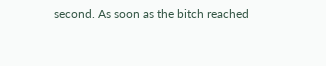second. As soon as the bitch reached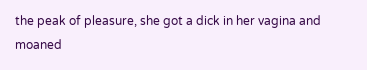the peak of pleasure, she got a dick in her vagina and moaned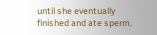until she eventually finished and ate sperm.